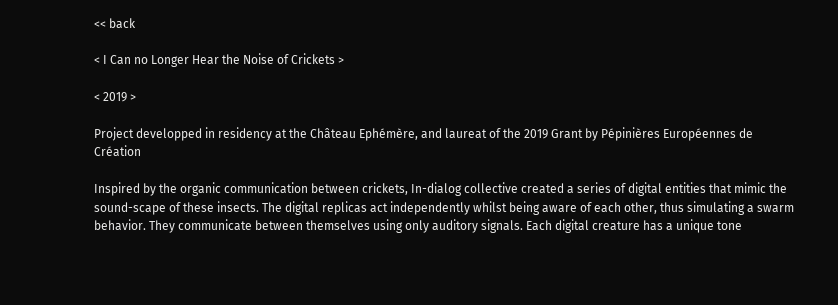<< back

< I Can no Longer Hear the Noise of Crickets >

< 2019 >

Project developped in residency at the Château Ephémère, and laureat of the 2019 Grant by Pépinières Européennes de Création

Inspired by the organic communication between crickets, In-dialog collective created a series of digital entities that mimic the sound-scape of these insects. The digital replicas act independently whilst being aware of each other, thus simulating a swarm behavior. They communicate between themselves using only auditory signals. Each digital creature has a unique tone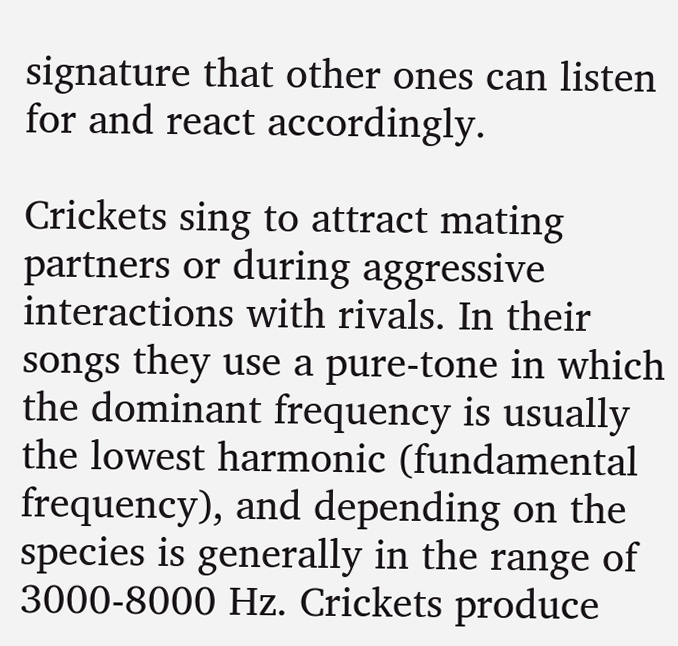signature that other ones can listen for and react accordingly.

Crickets sing to attract mating partners or during aggressive interactions with rivals. In their songs they use a pure-tone in which the dominant frequency is usually the lowest harmonic (fundamental frequency), and depending on the species is generally in the range of 3000-8000 Hz. Crickets produce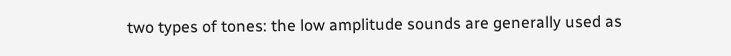two types of tones: the low amplitude sounds are generally used as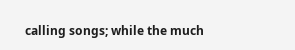calling songs; while the much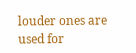louder ones are used for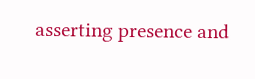asserting presence and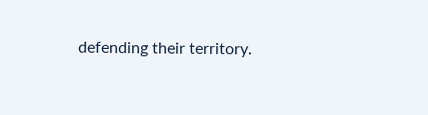defending their territory.